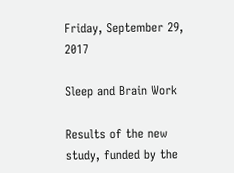Friday, September 29, 2017

Sleep and Brain Work

Results of the new study, funded by the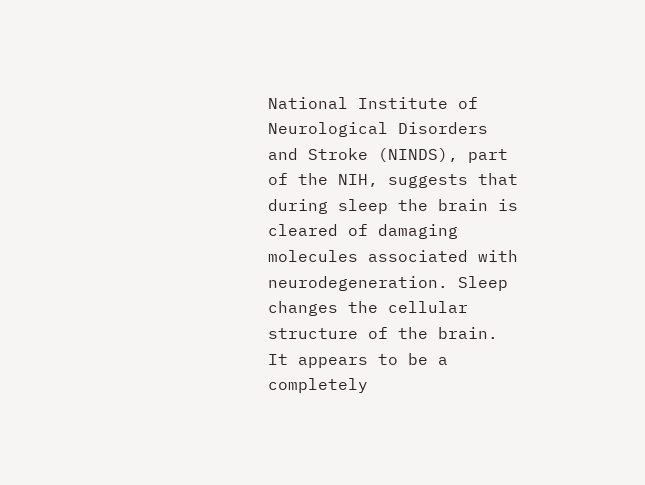National Institute of Neurological Disorders and Stroke (NINDS), part of the NIH, suggests that during sleep the brain is cleared of damaging molecules associated with neurodegeneration. Sleep changes the cellular structure of the brain. It appears to be a completely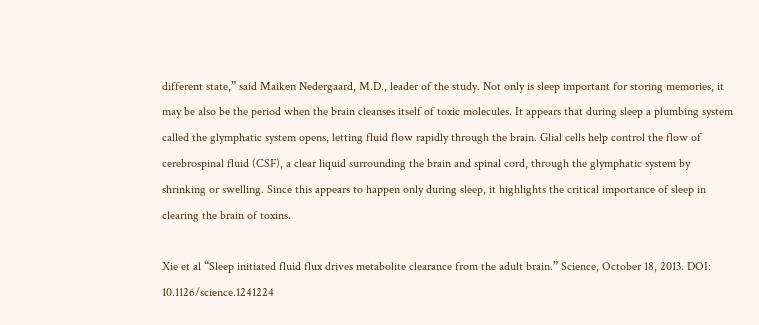different state,” said Maiken Nedergaard, M.D., leader of the study. Not only is sleep important for storing memories, it may be also be the period when the brain cleanses itself of toxic molecules. It appears that during sleep a plumbing system called the glymphatic system opens, letting fluid flow rapidly through the brain. Glial cells help control the flow of cerebrospinal fluid (CSF), a clear liquid surrounding the brain and spinal cord, through the glymphatic system by shrinking or swelling. Since this appears to happen only during sleep, it highlights the critical importance of sleep in clearing the brain of toxins.

Xie et al “Sleep initiated fluid flux drives metabolite clearance from the adult brain.” Science, October 18, 2013. DOI: 10.1126/science.1241224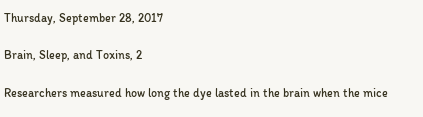Thursday, September 28, 2017

Brain, Sleep, and Toxins, 2

Researchers measured how long the dye lasted in the brain when the mice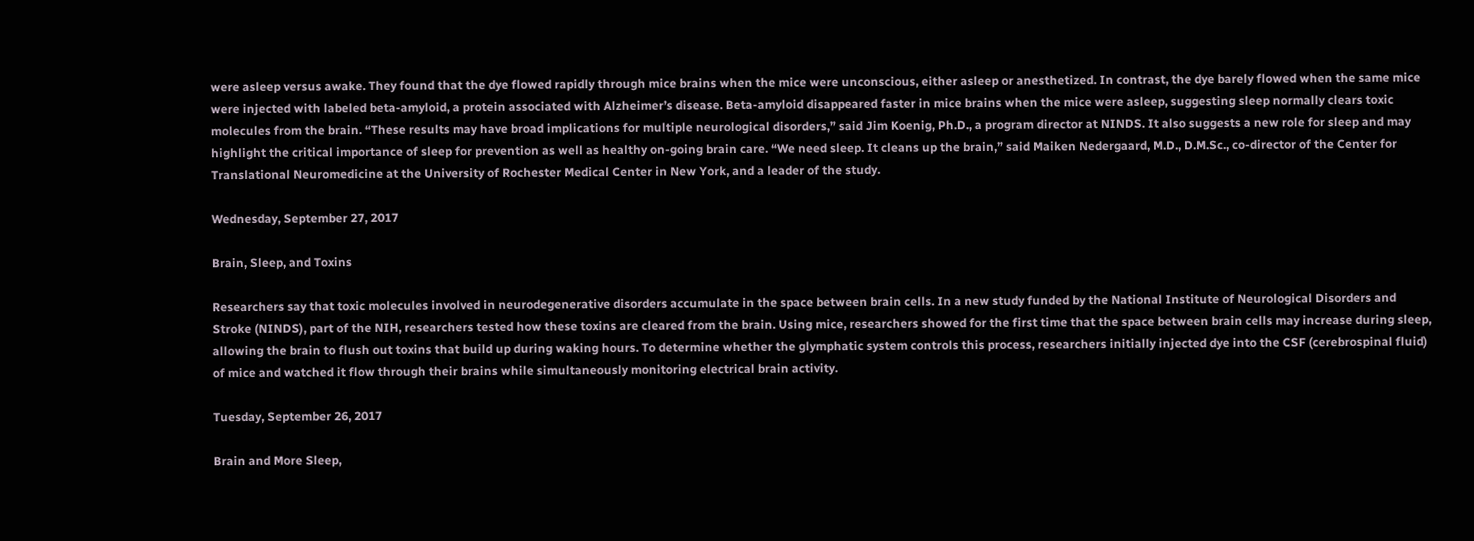were asleep versus awake. They found that the dye flowed rapidly through mice brains when the mice were unconscious, either asleep or anesthetized. In contrast, the dye barely flowed when the same mice were injected with labeled beta-amyloid, a protein associated with Alzheimer’s disease. Beta-amyloid disappeared faster in mice brains when the mice were asleep, suggesting sleep normally clears toxic molecules from the brain. “These results may have broad implications for multiple neurological disorders,” said Jim Koenig, Ph.D., a program director at NINDS. It also suggests a new role for sleep and may highlight the critical importance of sleep for prevention as well as healthy on-going brain care. “We need sleep. It cleans up the brain,” said Maiken Nedergaard, M.D., D.M.Sc., co-director of the Center for Translational Neuromedicine at the University of Rochester Medical Center in New York, and a leader of the study.

Wednesday, September 27, 2017

Brain, Sleep, and Toxins

Researchers say that toxic molecules involved in neurodegenerative disorders accumulate in the space between brain cells. In a new study funded by the National Institute of Neurological Disorders and Stroke (NINDS), part of the NIH, researchers tested how these toxins are cleared from the brain. Using mice, researchers showed for the first time that the space between brain cells may increase during sleep, allowing the brain to flush out toxins that build up during waking hours. To determine whether the glymphatic system controls this process, researchers initially injected dye into the CSF (cerebrospinal fluid) of mice and watched it flow through their brains while simultaneously monitoring electrical brain activity.

Tuesday, September 26, 2017

Brain and More Sleep,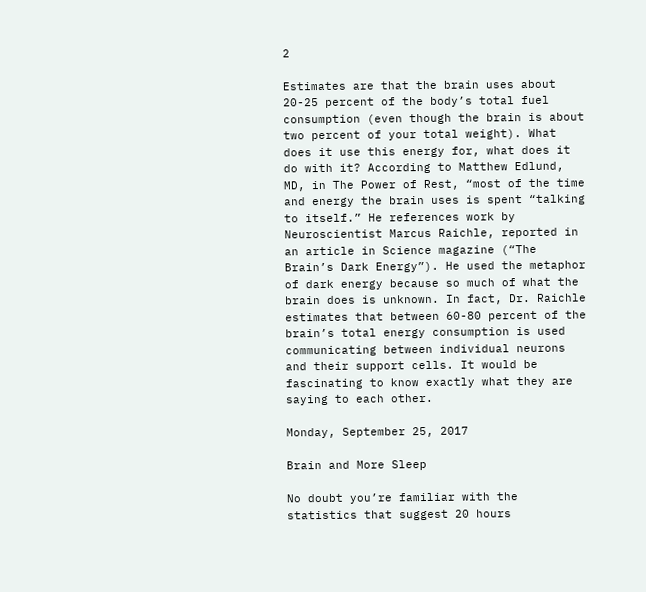2

Estimates are that the brain uses about 20-25 percent of the body’s total fuel consumption (even though the brain is about two percent of your total weight). What does it use this energy for, what does it do with it? According to Matthew Edlund, MD, in The Power of Rest, “most of the time and energy the brain uses is spent “talking to itself.” He references work by Neuroscientist Marcus Raichle, reported in an article in Science magazine (“The Brain’s Dark Energy”). He used the metaphor of dark energy because so much of what the brain does is unknown. In fact, Dr. Raichle estimates that between 60-80 percent of the brain’s total energy consumption is used communicating between individual neurons and their support cells. It would be fascinating to know exactly what they are saying to each other.

Monday, September 25, 2017

Brain and More Sleep

No doubt you’re familiar with the statistics that suggest 20 hours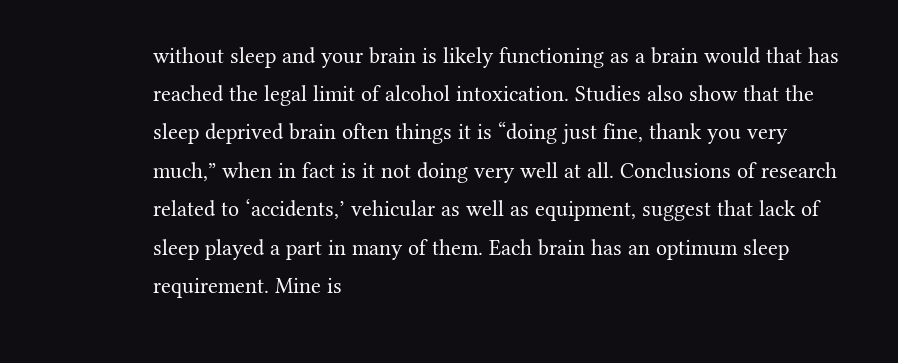without sleep and your brain is likely functioning as a brain would that has reached the legal limit of alcohol intoxication. Studies also show that the sleep deprived brain often things it is “doing just fine, thank you very much,” when in fact is it not doing very well at all. Conclusions of research related to ‘accidents,’ vehicular as well as equipment, suggest that lack of sleep played a part in many of them. Each brain has an optimum sleep requirement. Mine is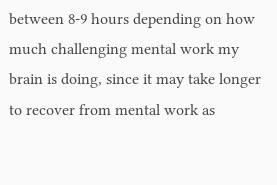between 8-9 hours depending on how much challenging mental work my brain is doing, since it may take longer to recover from mental work as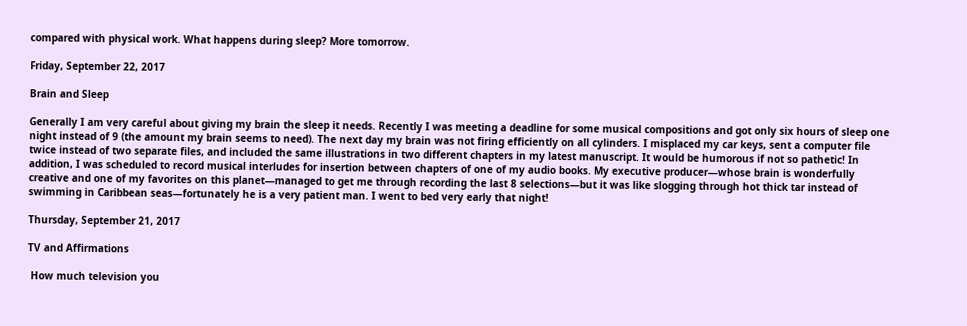compared with physical work. What happens during sleep? More tomorrow.

Friday, September 22, 2017

Brain and Sleep

Generally I am very careful about giving my brain the sleep it needs. Recently I was meeting a deadline for some musical compositions and got only six hours of sleep one night instead of 9 (the amount my brain seems to need). The next day my brain was not firing efficiently on all cylinders. I misplaced my car keys, sent a computer file twice instead of two separate files, and included the same illustrations in two different chapters in my latest manuscript. It would be humorous if not so pathetic! In addition, I was scheduled to record musical interludes for insertion between chapters of one of my audio books. My executive producer—whose brain is wonderfully creative and one of my favorites on this planet—managed to get me through recording the last 8 selections—but it was like slogging through hot thick tar instead of swimming in Caribbean seas—fortunately he is a very patient man. I went to bed very early that night!

Thursday, September 21, 2017

TV and Affirmations

 How much television you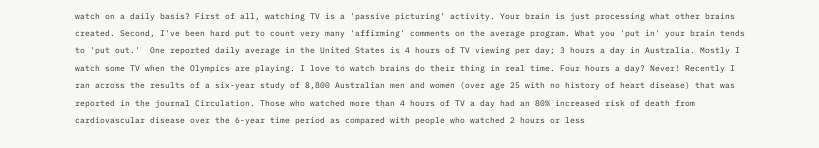watch on a daily basis? First of all, watching TV is a 'passive picturing' activity. Your brain is just processing what other brains created. Second, I've been hard put to count very many 'affirming' comments on the average program. What you 'put in' your brain tends to 'put out.'  One reported daily average in the United States is 4 hours of TV viewing per day; 3 hours a day in Australia. Mostly I watch some TV when the Olympics are playing. I love to watch brains do their thing in real time. Four hours a day? Never! Recently I ran across the results of a six-year study of 8,800 Australian men and women (over age 25 with no history of heart disease) that was reported in the journal Circulation. Those who watched more than 4 hours of TV a day had an 80% increased risk of death from cardiovascular disease over the 6-year time period as compared with people who watched 2 hours or less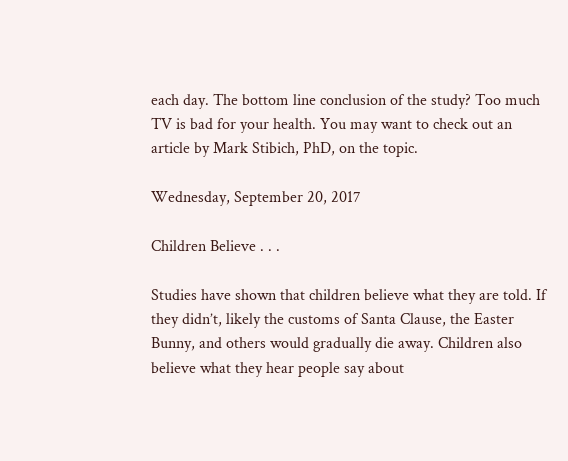each day. The bottom line conclusion of the study? Too much TV is bad for your health. You may want to check out an article by Mark Stibich, PhD, on the topic.

Wednesday, September 20, 2017

Children Believe . . .

Studies have shown that children believe what they are told. If they didn’t, likely the customs of Santa Clause, the Easter Bunny, and others would gradually die away. Children also believe what they hear people say about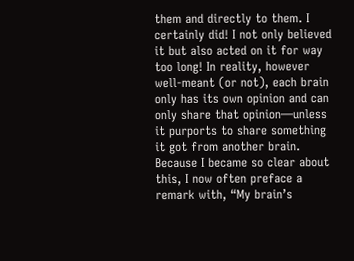them and directly to them. I certainly did! I not only believed it but also acted on it for way too long! In reality, however well-meant (or not), each brain only has its own opinion and can only share that opinion—unless it purports to share something it got from another brain. Because I became so clear about this, I now often preface a remark with, “My brain’s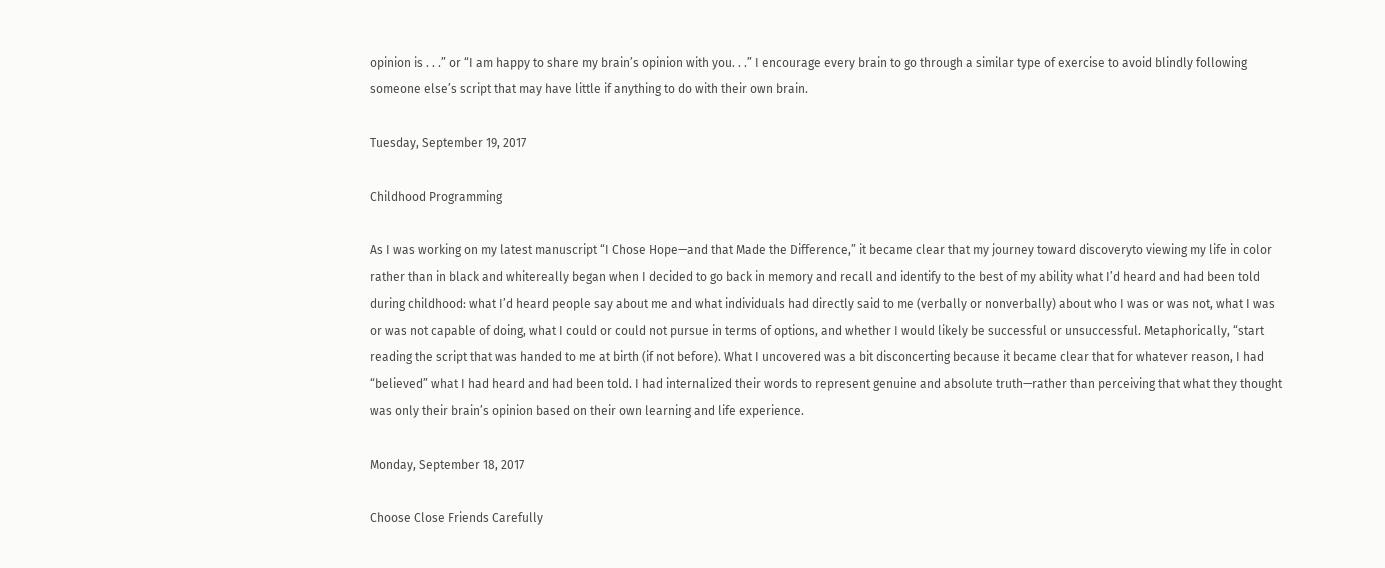opinion is . . .” or “I am happy to share my brain’s opinion with you. . .” I encourage every brain to go through a similar type of exercise to avoid blindly following someone else’s script that may have little if anything to do with their own brain.

Tuesday, September 19, 2017

Childhood Programming

As I was working on my latest manuscript “I Chose Hope—and that Made the Difference,” it became clear that my journey toward discoveryto viewing my life in color rather than in black and whitereally began when I decided to go back in memory and recall and identify to the best of my ability what I’d heard and had been told during childhood: what I’d heard people say about me and what individuals had directly said to me (verbally or nonverbally) about who I was or was not, what I was or was not capable of doing, what I could or could not pursue in terms of options, and whether I would likely be successful or unsuccessful. Metaphorically, “start reading the script that was handed to me at birth (if not before). What I uncovered was a bit disconcerting because it became clear that for whatever reason, I had “believed” what I had heard and had been told. I had internalized their words to represent genuine and absolute truth—rather than perceiving that what they thought was only their brain’s opinion based on their own learning and life experience.

Monday, September 18, 2017

Choose Close Friends Carefully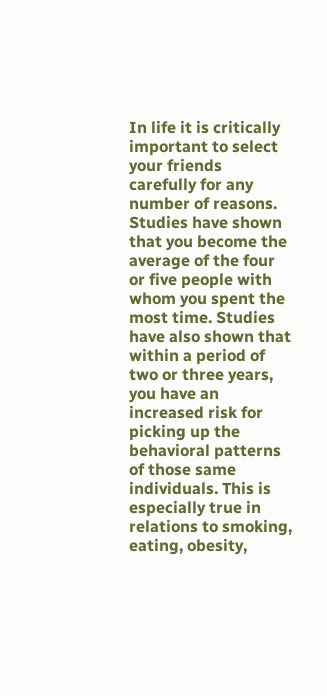In life it is critically important to select your friends carefully for any number of reasons. Studies have shown that you become the average of the four or five people with whom you spent the most time. Studies have also shown that within a period of two or three years, you have an increased risk for picking up the behavioral patterns of those same individuals. This is especially true in relations to smoking, eating, obesity,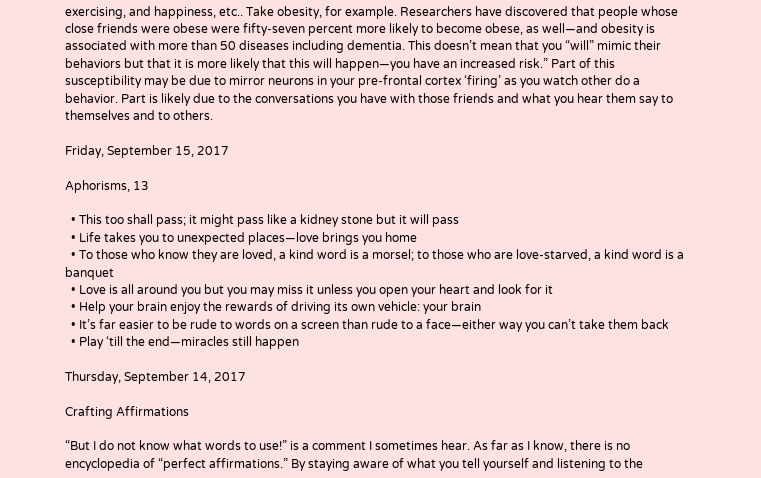exercising, and happiness, etc.. Take obesity, for example. Researchers have discovered that people whose close friends were obese were fifty-seven percent more likely to become obese, as well—and obesity is associated with more than 50 diseases including dementia. This doesn’t mean that you “will” mimic their behaviors but that it is more likely that this will happen—you have an increased risk.” Part of this susceptibility may be due to mirror neurons in your pre-frontal cortex ‘firing’ as you watch other do a behavior. Part is likely due to the conversations you have with those friends and what you hear them say to themselves and to others.

Friday, September 15, 2017

Aphorisms, 13

  • This too shall pass; it might pass like a kidney stone but it will pass
  • Life takes you to unexpected places—love brings you home
  • To those who know they are loved, a kind word is a morsel; to those who are love-starved, a kind word is a banquet
  • Love is all around you but you may miss it unless you open your heart and look for it
  • Help your brain enjoy the rewards of driving its own vehicle: your brain
  • It’s far easier to be rude to words on a screen than rude to a face—either way you can’t take them back
  • Play ‘till the end—miracles still happen

Thursday, September 14, 2017

Crafting Affirmations

“But I do not know what words to use!” is a comment I sometimes hear. As far as I know, there is no encyclopedia of “perfect affirmations.” By staying aware of what you tell yourself and listening to the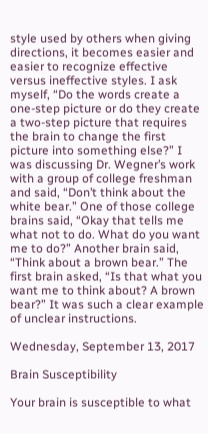style used by others when giving directions, it becomes easier and easier to recognize effective versus ineffective styles. I ask myself, “Do the words create a one-step picture or do they create a two-step picture that requires the brain to change the first picture into something else?” I was discussing Dr. Wegner’s work with a group of college freshman and said, “Don’t think about the white bear.” One of those college brains said, “Okay that tells me what not to do. What do you want me to do?” Another brain said, “Think about a brown bear.” The first brain asked, “Is that what you want me to think about? A brown bear?” It was such a clear example of unclear instructions.

Wednesday, September 13, 2017

Brain Susceptibility

Your brain is susceptible to what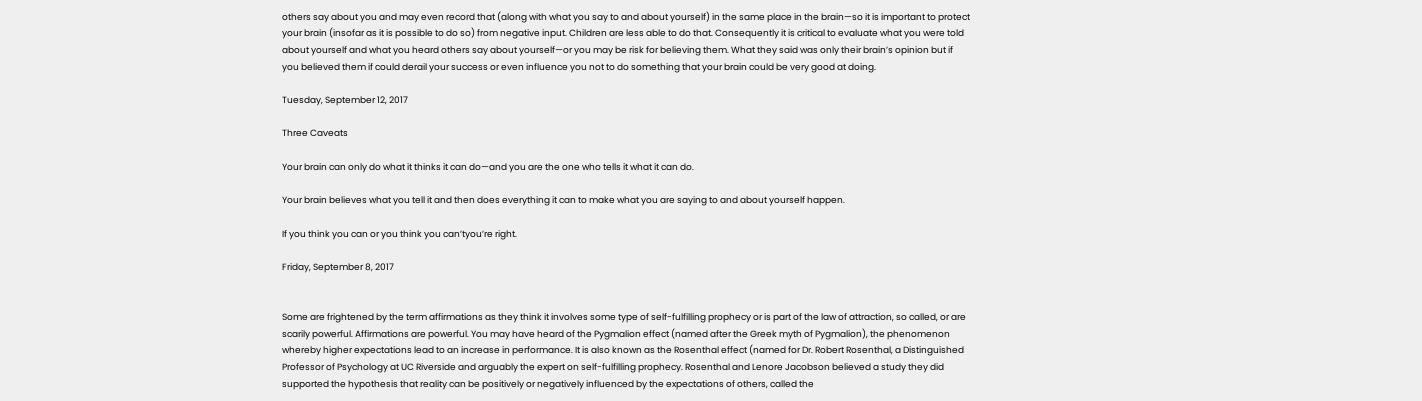others say about you and may even record that (along with what you say to and about yourself) in the same place in the brain—so it is important to protect your brain (insofar as it is possible to do so) from negative input. Children are less able to do that. Consequently it is critical to evaluate what you were told about yourself and what you heard others say about yourself—or you may be risk for believing them. What they said was only their brain’s opinion but if you believed them if could derail your success or even influence you not to do something that your brain could be very good at doing.

Tuesday, September 12, 2017

Three Caveats

Your brain can only do what it thinks it can do—and you are the one who tells it what it can do.

Your brain believes what you tell it and then does everything it can to make what you are saying to and about yourself happen.

If you think you can or you think you can’tyou’re right.

Friday, September 8, 2017


Some are frightened by the term affirmations as they think it involves some type of self-fulfilling prophecy or is part of the law of attraction, so called, or are scarily powerful. Affirmations are powerful. You may have heard of the Pygmalion effect (named after the Greek myth of Pygmalion), the phenomenon whereby higher expectations lead to an increase in performance. It is also known as the Rosenthal effect (named for Dr. Robert Rosenthal, a Distinguished Professor of Psychology at UC Riverside and arguably the expert on self-fulfilling prophecy. Rosenthal and Lenore Jacobson believed a study they did supported the hypothesis that reality can be positively or negatively influenced by the expectations of others, called the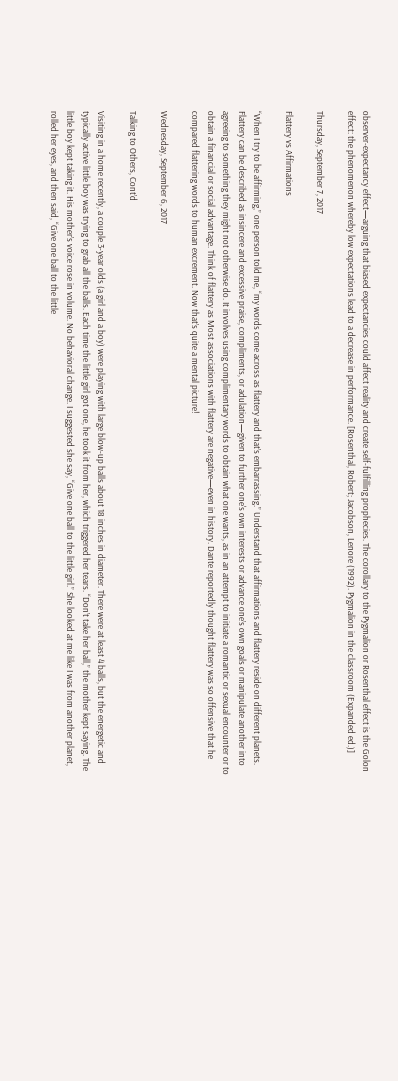observer-expectancy effect—arguing that biased expectancies could affect reality and create self-fulfilling prophecies. The corollary to the Pygmalion or Rosenthal effect is the Golon effect: the phenomenon whereby low expectations lead to a decrease in performance. [Rosenthal, Robert; Jacobson, Lenore (1992). Pygmalion in the classroom (Expanded ed.)]

Thursday, September 7, 2017

Flattery vs Affirmations

“When I try to be affirming,” one person told me, “my words come across as flattery and that’s embarrassing.” Understand that affirmations and flattery reside on different planets. Flattery can be described as insincere and excessive praise, compliments, or adulation—given to further one's own interests or advance one’s own goals or manipulate another into agreeing to something they might not otherwise do. It involves using complimentary words to obtain what one wants, as in an attempt to initiate a romantic or sexual encounter or to obtain a financial or social advantage. Think of flattery as Most associations with flattery are negative—even in history. Dante reportedly thought flattery was so offensive that he compared flattering words to human excrement. Now that’s quite a mental picture!

Wednesday, September 6, 2017

Talking to Others, Cont’d

Visiting in a home recently, a couple 3-year olds (a girl and a boy) were playing with large blow-up balls about 18 inches in diameter. There were at least 4 balls, but the energetic and typically active little boy was trying to grab all the balls. Each time the little girl got one, he took it from her, which triggered her tears. “Don’t take her ball,” the mother kept saying. The little boy kept taking it. His mother’s voice rose in volume. No behavioral change. I suggested she say, “Give one ball to the little girl.” She looked at me like I was from another planet, rolled her eyes, and then said, “Give one ball to the little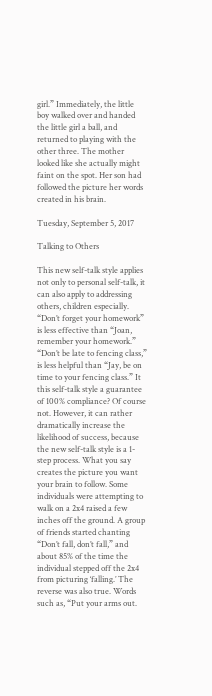girl.” Immediately, the little boy walked over and handed the little girl a ball, and returned to playing with the other three. The mother looked like she actually might faint on the spot. Her son had followed the picture her words created in his brain.

Tuesday, September 5, 2017

Talking to Others

This new self-talk style applies not only to personal self-talk, it can also apply to addressing others, children especially. “Don’t forget your homework” is less effective than “Joan, remember your homework.” “Don’t be late to fencing class,” is less helpful than “Jay, be on time to your fencing class.” It this self-talk style a guarantee of 100% compliance? Of course not. However, it can rather dramatically increase the likelihood of success, because the new self-talk style is a 1-step process. What you say creates the picture you want your brain to follow. Some individuals were attempting to walk on a 2x4 raised a few inches off the ground. A group of friends started chanting “Don’t fall, don’t fall,” and about 85% of the time the individual stepped off the 2x4 from picturing ‘falling.’ The reverse was also true. Words such as, “Put your arms out.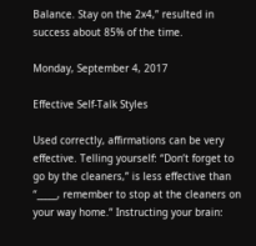Balance. Stay on the 2x4,” resulted in success about 85% of the time.

Monday, September 4, 2017

Effective Self-Talk Styles

Used correctly, affirmations can be very effective. Telling yourself: “Don’t forget to go by the cleaners,” is less effective than “_____, remember to stop at the cleaners on your way home.” Instructing your brain: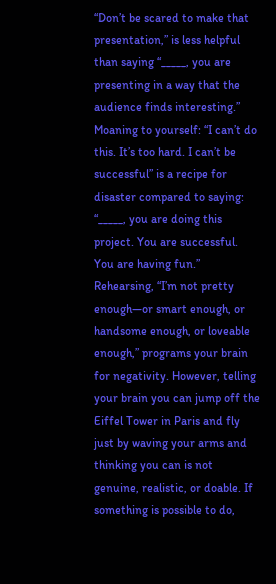“Don’t be scared to make that presentation,” is less helpful than saying “_____, you are presenting in a way that the audience finds interesting.” Moaning to yourself: “I can’t do this. It’s too hard. I can’t be successful” is a recipe for disaster compared to saying: “_____, you are doing this project. You are successful. You are having fun.” Rehearsing, “I’m not pretty enough—or smart enough, or handsome enough, or loveable enough,” programs your brain for negativity. However, telling your brain you can jump off the Eiffel Tower in Paris and fly just by waving your arms and thinking you can is not genuine, realistic, or doable. If something is possible to do,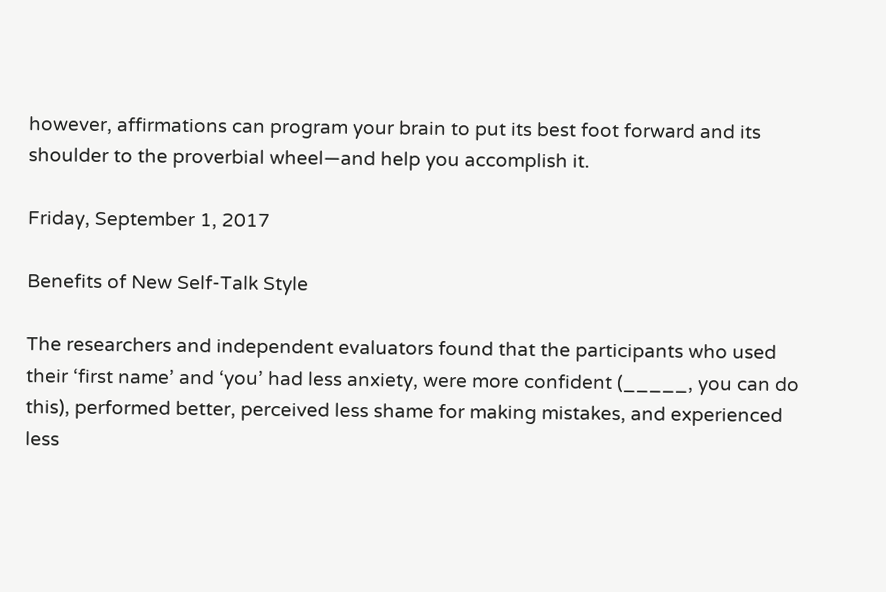however, affirmations can program your brain to put its best foot forward and its shoulder to the proverbial wheel—and help you accomplish it.

Friday, September 1, 2017

Benefits of New Self-Talk Style

The researchers and independent evaluators found that the participants who used their ‘first name’ and ‘you’ had less anxiety, were more confident (_____, you can do this), performed better, perceived less shame for making mistakes, and experienced less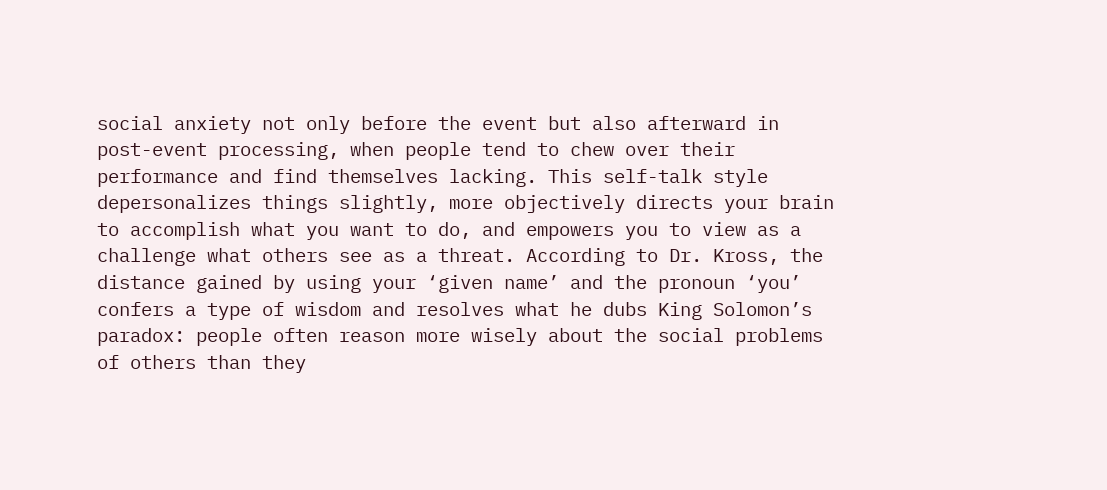social anxiety not only before the event but also afterward in post-event processing, when people tend to chew over their performance and find themselves lacking. This self-talk style depersonalizes things slightly, more objectively directs your brain to accomplish what you want to do, and empowers you to view as a challenge what others see as a threat. According to Dr. Kross, the distance gained by using your ‘given name’ and the pronoun ‘you’ confers a type of wisdom and resolves what he dubs King Solomon’s paradox: people often reason more wisely about the social problems of others than they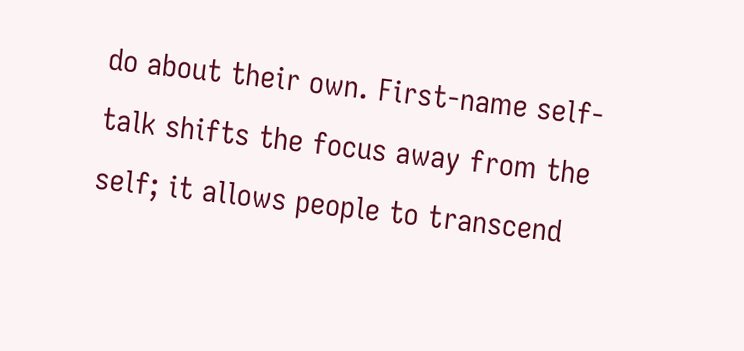do about their own. First-name self-talk shifts the focus away from the self; it allows people to transcend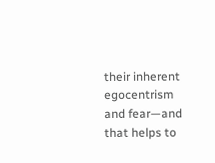their inherent egocentrism and fear—and that helps to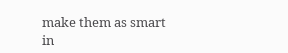make them as smart in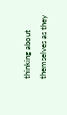thinking about themselves as they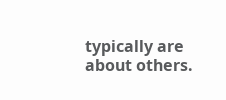typically are about others.